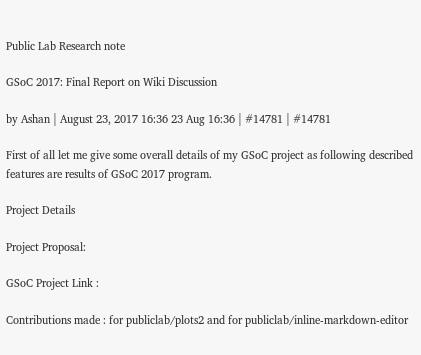Public Lab Research note

GSoC 2017: Final Report on Wiki Discussion

by Ashan | August 23, 2017 16:36 23 Aug 16:36 | #14781 | #14781

First of all let me give some overall details of my GSoC project as following described features are results of GSoC 2017 program.

Project Details

Project Proposal:

GSoC Project Link :

Contributions made : for publiclab/plots2 and for publiclab/inline-markdown-editor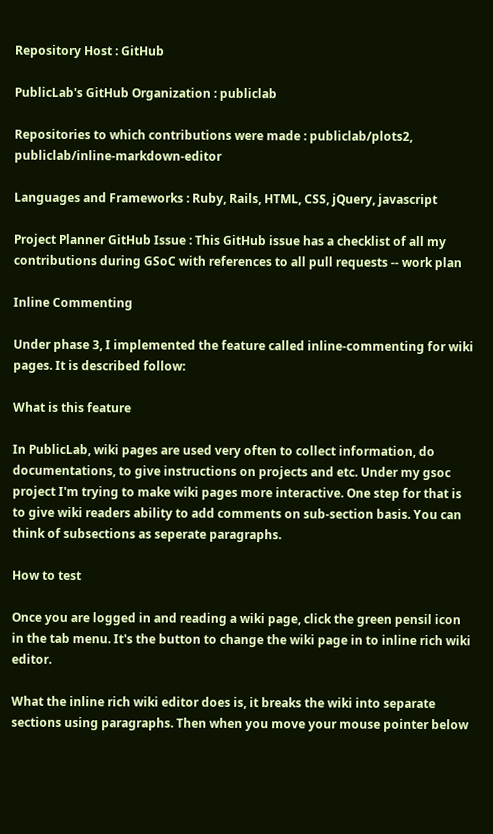Repository Host : GitHub

PublicLab's GitHub Organization : publiclab

Repositories to which contributions were made : publiclab/plots2, publiclab/inline-markdown-editor

Languages and Frameworks : Ruby, Rails, HTML, CSS, jQuery, javascript

Project Planner GitHub Issue : This GitHub issue has a checklist of all my contributions during GSoC with references to all pull requests -- work plan

Inline Commenting

Under phase 3, I implemented the feature called inline-commenting for wiki pages. It is described follow:

What is this feature

In PublicLab, wiki pages are used very often to collect information, do documentations, to give instructions on projects and etc. Under my gsoc project I'm trying to make wiki pages more interactive. One step for that is to give wiki readers ability to add comments on sub-section basis. You can think of subsections as seperate paragraphs.

How to test

Once you are logged in and reading a wiki page, click the green pensil icon in the tab menu. It's the button to change the wiki page in to inline rich wiki editor.

What the inline rich wiki editor does is, it breaks the wiki into separate sections using paragraphs. Then when you move your mouse pointer below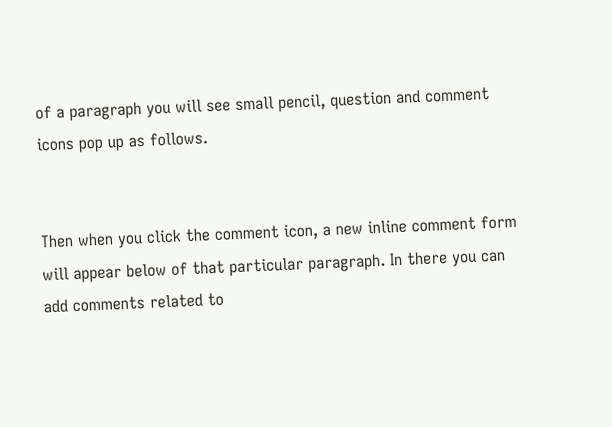of a paragraph you will see small pencil, question and comment icons pop up as follows.


Then when you click the comment icon, a new inline comment form will appear below of that particular paragraph. In there you can add comments related to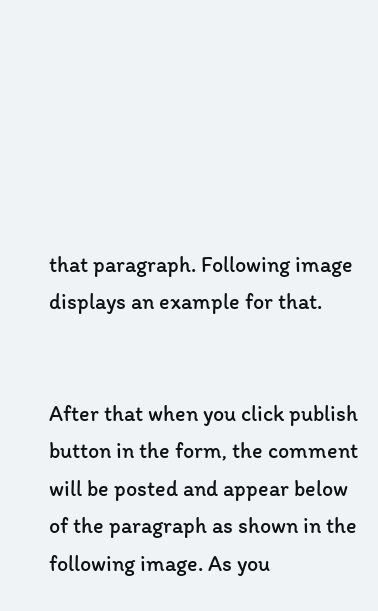that paragraph. Following image displays an example for that.


After that when you click publish button in the form, the comment will be posted and appear below of the paragraph as shown in the following image. As you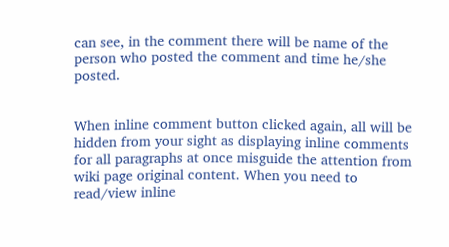can see, in the comment there will be name of the person who posted the comment and time he/she posted.


When inline comment button clicked again, all will be hidden from your sight as displaying inline comments for all paragraphs at once misguide the attention from wiki page original content. When you need to read/view inline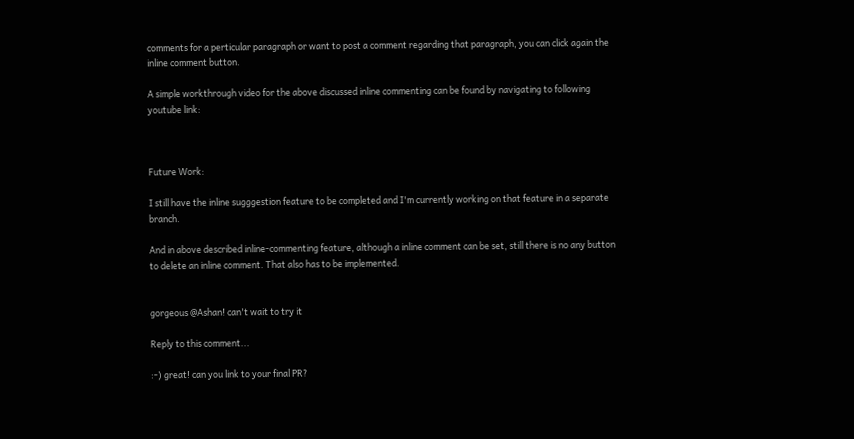comments for a perticular paragraph or want to post a comment regarding that paragraph, you can click again the inline comment button.

A simple workthrough video for the above discussed inline commenting can be found by navigating to following youtube link:



Future Work:

I still have the inline sugggestion feature to be completed and I'm currently working on that feature in a separate branch.

And in above described inline-commenting feature, although a inline comment can be set, still there is no any button to delete an inline comment. That also has to be implemented.


gorgeous @Ashan! can't wait to try it

Reply to this comment...

:-) great! can you link to your final PR?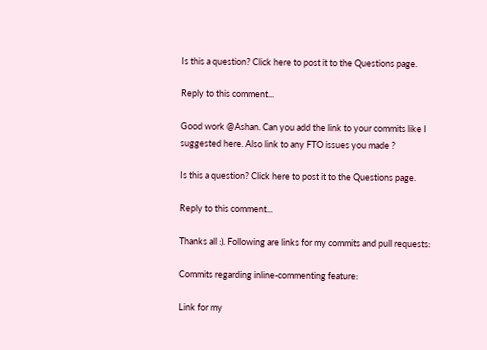Is this a question? Click here to post it to the Questions page.

Reply to this comment...

Good work @Ashan. Can you add the link to your commits like I suggested here. Also link to any FTO issues you made ?

Is this a question? Click here to post it to the Questions page.

Reply to this comment...

Thanks all :). Following are links for my commits and pull requests:

Commits regarding inline-commenting feature:

Link for my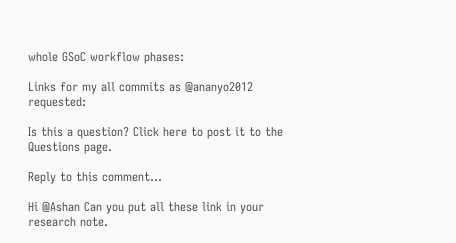whole GSoC workflow phases:

Links for my all commits as @ananyo2012 requested:

Is this a question? Click here to post it to the Questions page.

Reply to this comment...

Hi @Ashan Can you put all these link in your research note.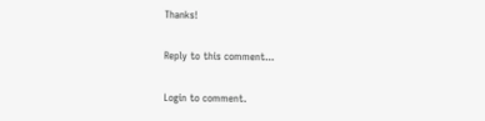Thanks!

Reply to this comment...

Login to comment.